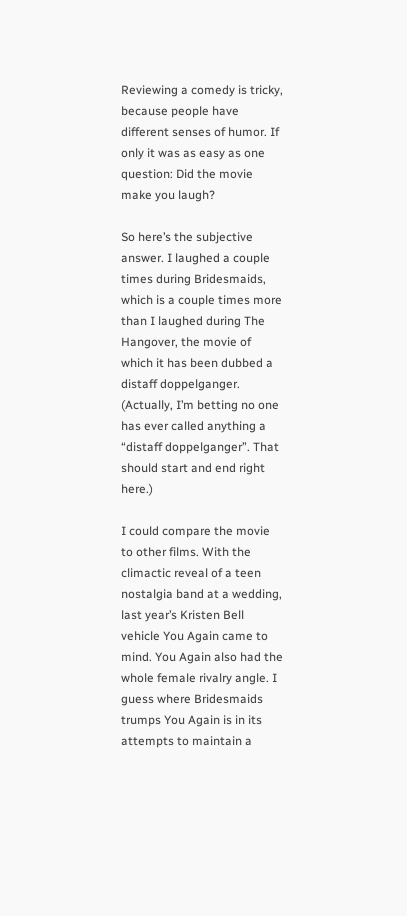Reviewing a comedy is tricky, because people have different senses of humor. If only it was as easy as one question: Did the movie make you laugh?

So here’s the subjective answer. I laughed a couple times during Bridesmaids, which is a couple times more than I laughed during The Hangover, the movie of which it has been dubbed a distaff doppelganger. (Actually, I’m betting no one has ever called anything a “distaff doppelganger”. That should start and end right here.)

I could compare the movie to other films. With the climactic reveal of a teen nostalgia band at a wedding, last year’s Kristen Bell vehicle You Again came to mind. You Again also had the whole female rivalry angle. I guess where Bridesmaids trumps You Again is in its attempts to maintain a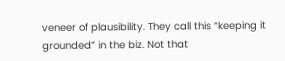veneer of plausibility. They call this “keeping it grounded” in the biz. Not that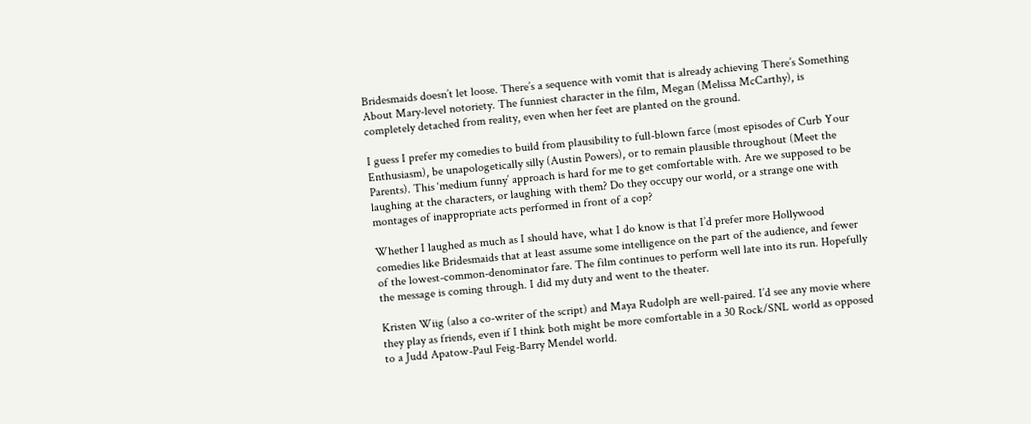Bridesmaids doesn’t let loose. There’s a sequence with vomit that is already achieving There’s Something About Mary-level notoriety. The funniest character in the film, Megan (Melissa McCarthy), is completely detached from reality, even when her feet are planted on the ground.

I guess I prefer my comedies to build from plausibility to full-blown farce (most episodes of Curb Your Enthusiasm), be unapologetically silly (Austin Powers), or to remain plausible throughout (Meet the Parents). This ‘medium funny’ approach is hard for me to get comfortable with. Are we supposed to be laughing at the characters, or laughing with them? Do they occupy our world, or a strange one with montages of inappropriate acts performed in front of a cop?

Whether I laughed as much as I should have, what I do know is that I’d prefer more Hollywood comedies like Bridesmaids that at least assume some intelligence on the part of the audience, and fewer of the lowest-common-denominator fare. The film continues to perform well late into its run. Hopefully the message is coming through. I did my duty and went to the theater.

Kristen Wiig (also a co-writer of the script) and Maya Rudolph are well-paired. I’d see any movie where they play as friends, even if I think both might be more comfortable in a 30 Rock/SNL world as opposed to a Judd Apatow-Paul Feig-Barry Mendel world.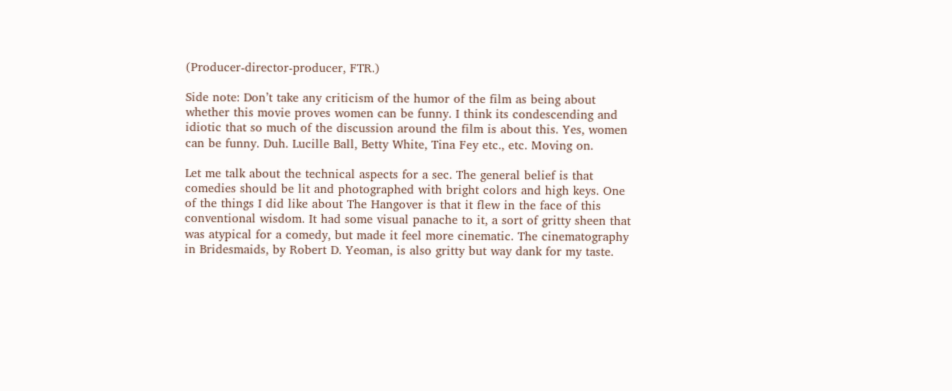(Producer-director-producer, FTR.)

Side note: Don’t take any criticism of the humor of the film as being about whether this movie proves women can be funny. I think its condescending and idiotic that so much of the discussion around the film is about this. Yes, women can be funny. Duh. Lucille Ball, Betty White, Tina Fey etc., etc. Moving on.

Let me talk about the technical aspects for a sec. The general belief is that comedies should be lit and photographed with bright colors and high keys. One of the things I did like about The Hangover is that it flew in the face of this conventional wisdom. It had some visual panache to it, a sort of gritty sheen that was atypical for a comedy, but made it feel more cinematic. The cinematography in Bridesmaids, by Robert D. Yeoman, is also gritty but way dank for my taste.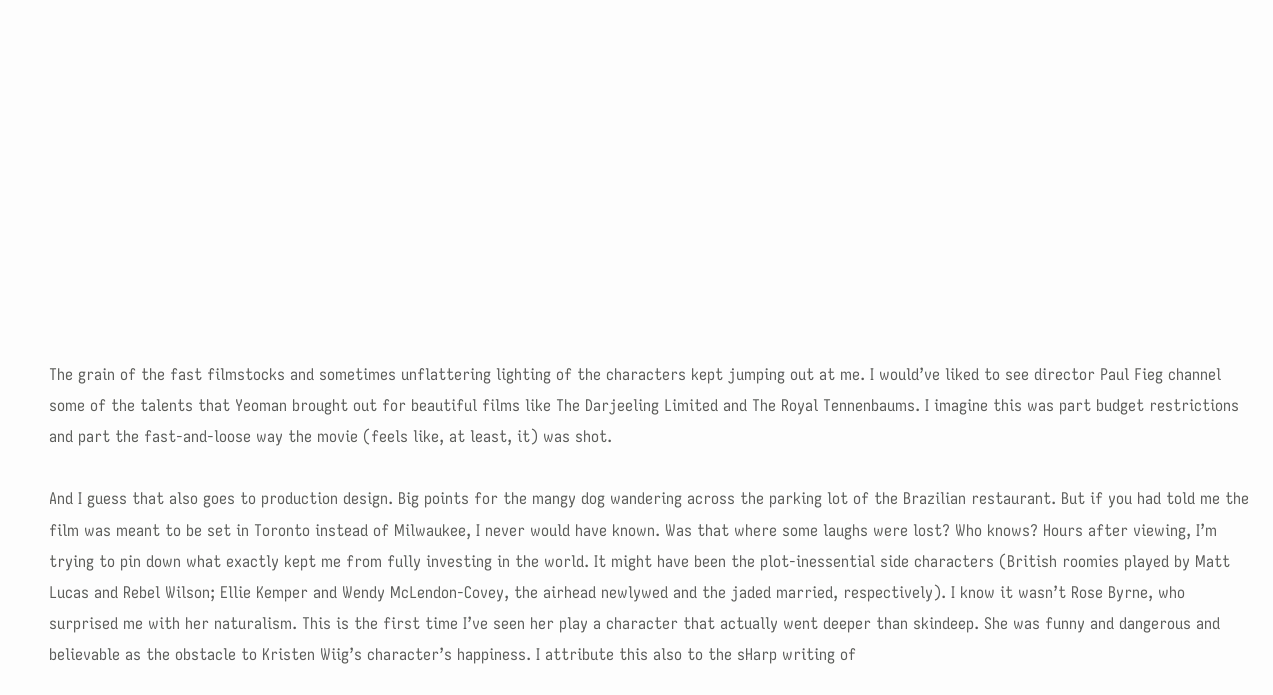The grain of the fast filmstocks and sometimes unflattering lighting of the characters kept jumping out at me. I would’ve liked to see director Paul Fieg channel some of the talents that Yeoman brought out for beautiful films like The Darjeeling Limited and The Royal Tennenbaums. I imagine this was part budget restrictions and part the fast-and-loose way the movie (feels like, at least, it) was shot.

And I guess that also goes to production design. Big points for the mangy dog wandering across the parking lot of the Brazilian restaurant. But if you had told me the film was meant to be set in Toronto instead of Milwaukee, I never would have known. Was that where some laughs were lost? Who knows? Hours after viewing, I’m trying to pin down what exactly kept me from fully investing in the world. It might have been the plot-inessential side characters (British roomies played by Matt Lucas and Rebel Wilson; Ellie Kemper and Wendy McLendon-Covey, the airhead newlywed and the jaded married, respectively). I know it wasn’t Rose Byrne, who surprised me with her naturalism. This is the first time I’ve seen her play a character that actually went deeper than skindeep. She was funny and dangerous and believable as the obstacle to Kristen Wiig’s character’s happiness. I attribute this also to the sHarp writing of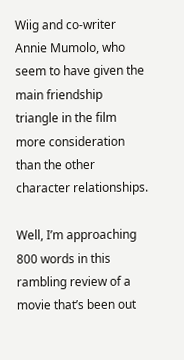Wiig and co-writer Annie Mumolo, who seem to have given the main friendship triangle in the film more consideration than the other character relationships.

Well, I’m approaching 800 words in this rambling review of a movie that’s been out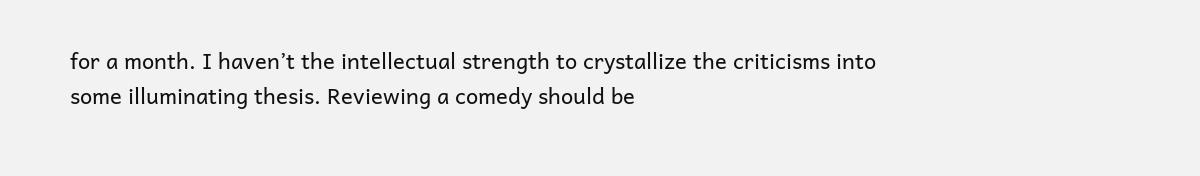for a month. I haven’t the intellectual strength to crystallize the criticisms into some illuminating thesis. Reviewing a comedy should be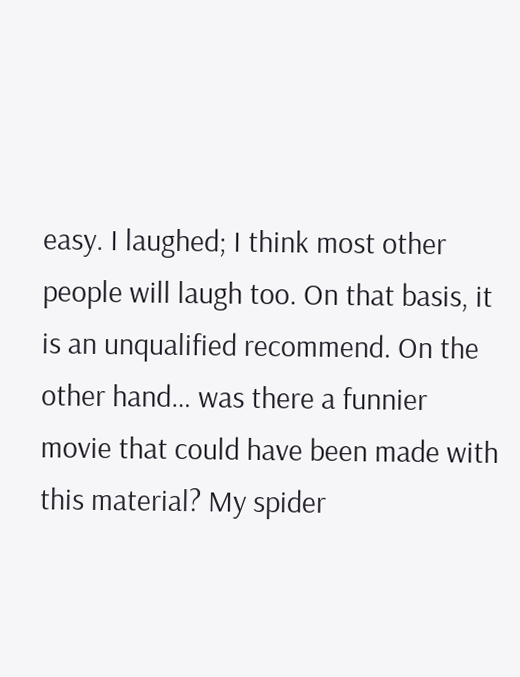easy. I laughed; I think most other people will laugh too. On that basis, it is an unqualified recommend. On the other hand… was there a funnier movie that could have been made with this material? My spider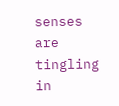senses are tingling in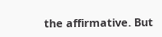the affirmative. But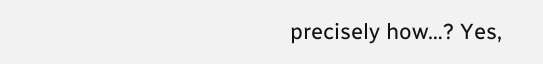precisely how…? Yes,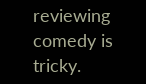reviewing comedy is tricky.